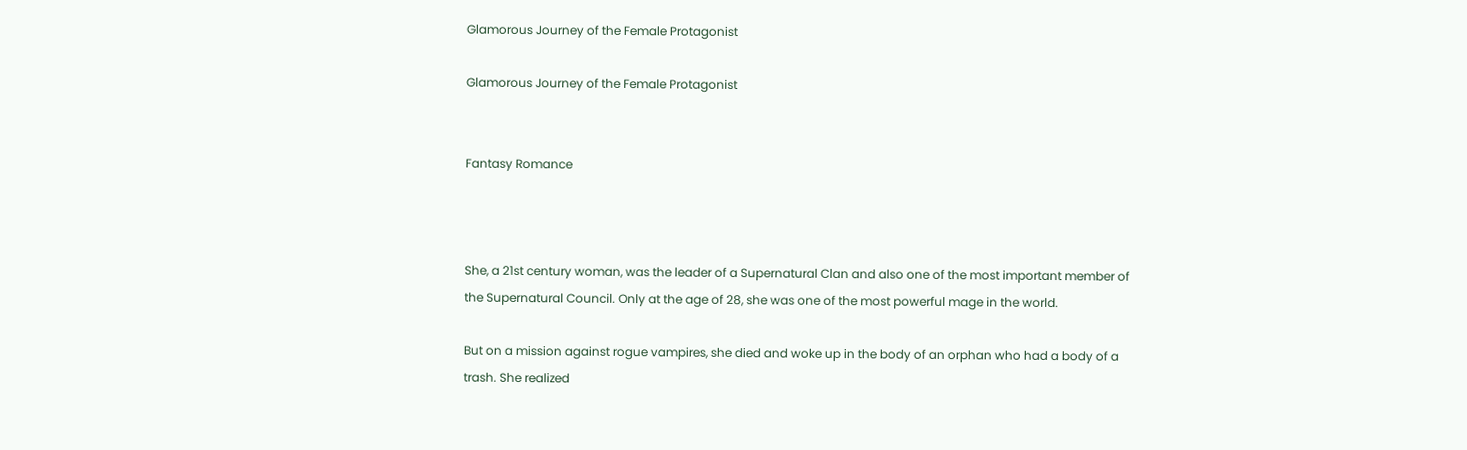Glamorous Journey of the Female Protagonist

Glamorous Journey of the Female Protagonist


Fantasy Romance



She, a 21st century woman, was the leader of a Supernatural Clan and also one of the most important member of the Supernatural Council. Only at the age of 28, she was one of the most powerful mage in the world.

But on a mission against rogue vampires, she died and woke up in the body of an orphan who had a body of a trash. She realized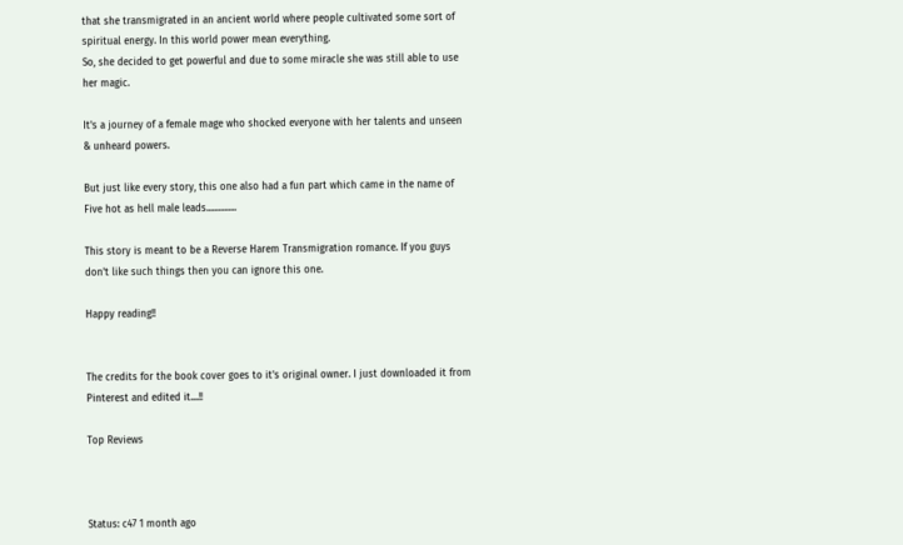that she transmigrated in an ancient world where people cultivated some sort of spiritual energy. In this world power mean everything.
So, she decided to get powerful and due to some miracle she was still able to use her magic.

It's a journey of a female mage who shocked everyone with her talents and unseen & unheard powers.

But just like every story, this one also had a fun part which came in the name of Five hot as hell male leads...............

This story is meant to be a Reverse Harem Transmigration romance. If you guys don't like such things then you can ignore this one.

Happy reading!!


The credits for the book cover goes to it's original owner. I just downloaded it from Pinterest and edited it....!!

Top Reviews



Status: c47 1 month ago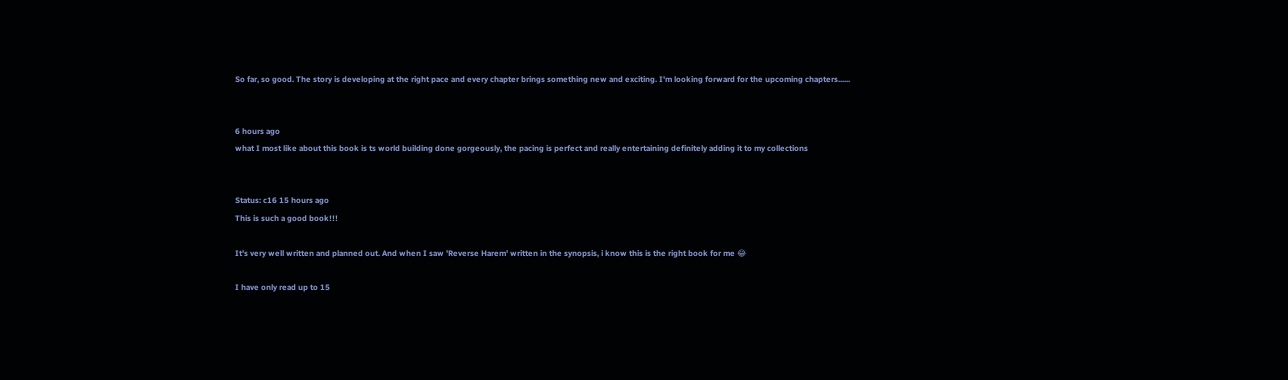So far, so good. The story is developing at the right pace and every chapter brings something new and exciting. I'm looking forward for the upcoming chapters......


6 hours ago
what I most like about this book is ts world building done gorgeously, the pacing is perfect and really entertaining definitely adding it to my collections


Status: c16 15 hours ago
This is such a good book!!!

It's very well written and planned out. And when I saw 'Reverse Harem' written in the synopsis, i know this is the right book for me 😂

I have only read up to 15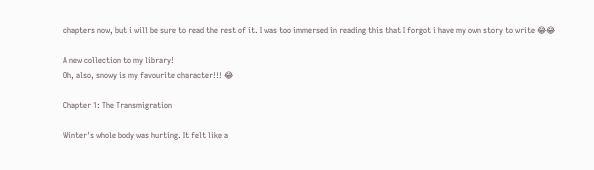chapters now, but i will be sure to read the rest of it. I was too immersed in reading this that I forgot i have my own story to write 😂😂

A new collection to my library!
Oh, also, snowy is my favourite character!!! 😂

Chapter 1: The Transmigration

Winter's whole body was hurting. It felt like a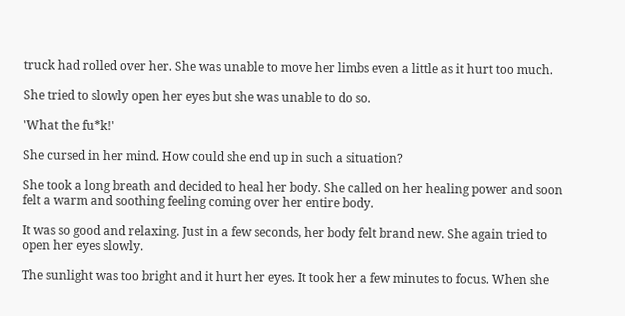truck had rolled over her. She was unable to move her limbs even a little as it hurt too much.

She tried to slowly open her eyes but she was unable to do so.

'What the fu*k!'

She cursed in her mind. How could she end up in such a situation?

She took a long breath and decided to heal her body. She called on her healing power and soon felt a warm and soothing feeling coming over her entire body.

It was so good and relaxing. Just in a few seconds, her body felt brand new. She again tried to open her eyes slowly.

The sunlight was too bright and it hurt her eyes. It took her a few minutes to focus. When she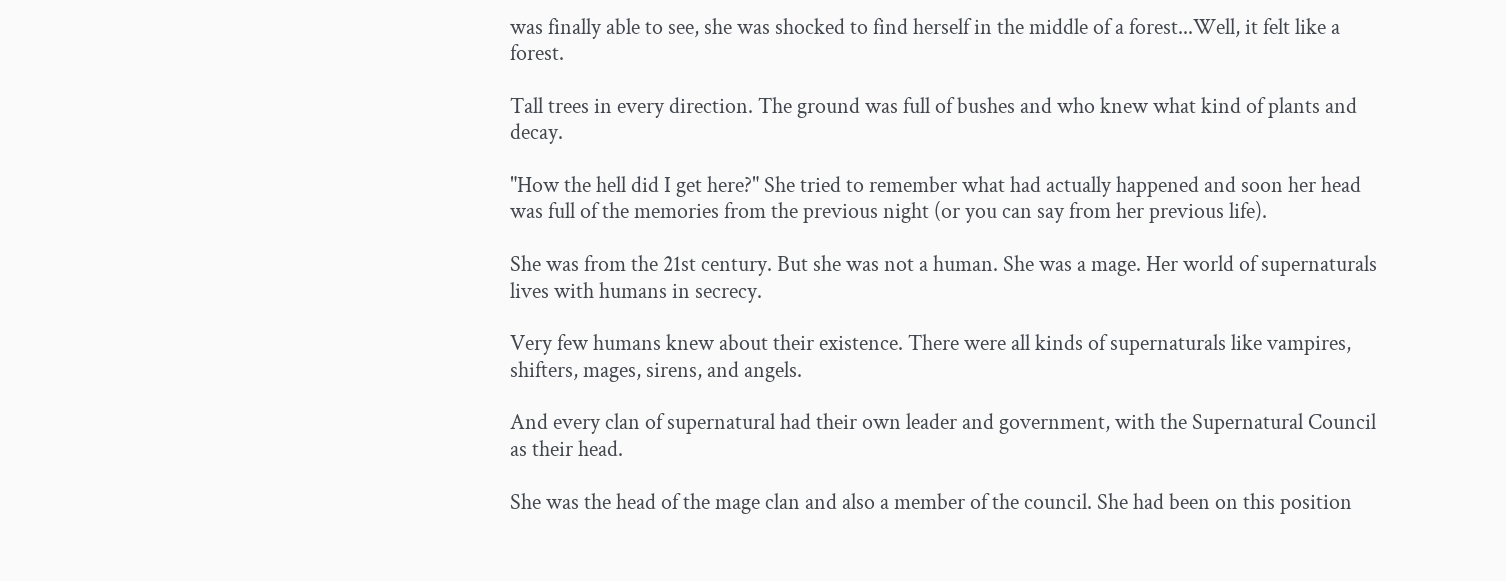was finally able to see, she was shocked to find herself in the middle of a forest...Well, it felt like a forest.

Tall trees in every direction. The ground was full of bushes and who knew what kind of plants and decay.

"How the hell did I get here?" She tried to remember what had actually happened and soon her head was full of the memories from the previous night (or you can say from her previous life).

She was from the 21st century. But she was not a human. She was a mage. Her world of supernaturals lives with humans in secrecy.

Very few humans knew about their existence. There were all kinds of supernaturals like vampires, shifters, mages, sirens, and angels.

And every clan of supernatural had their own leader and government, with the Supernatural Council as their head.

She was the head of the mage clan and also a member of the council. She had been on this position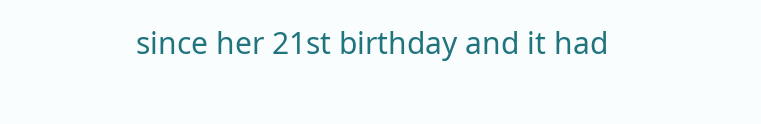since her 21st birthday and it had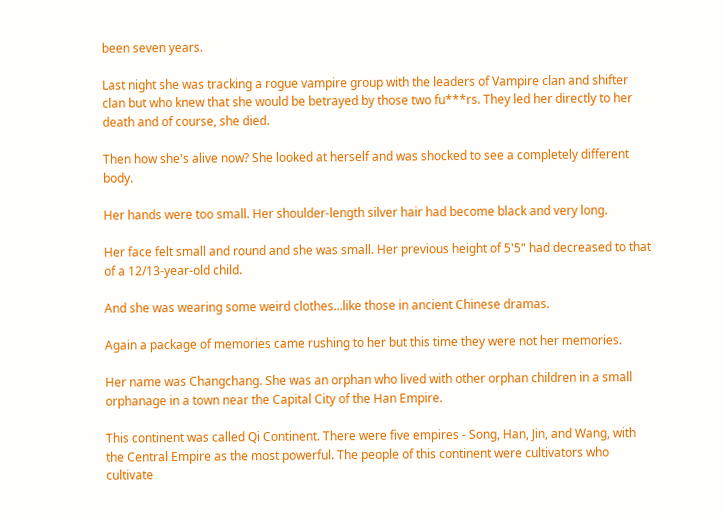been seven years.

Last night she was tracking a rogue vampire group with the leaders of Vampire clan and shifter clan but who knew that she would be betrayed by those two fu***rs. They led her directly to her death and of course, she died.

Then how she's alive now? She looked at herself and was shocked to see a completely different body.

Her hands were too small. Her shoulder-length silver hair had become black and very long.

Her face felt small and round and she was small. Her previous height of 5'5" had decreased to that of a 12/13-year-old child.

And she was wearing some weird clothes...like those in ancient Chinese dramas.

Again a package of memories came rushing to her but this time they were not her memories.

Her name was Changchang. She was an orphan who lived with other orphan children in a small orphanage in a town near the Capital City of the Han Empire.

This continent was called Qi Continent. There were five empires - Song, Han, Jin, and Wang, with the Central Empire as the most powerful. The people of this continent were cultivators who cultivate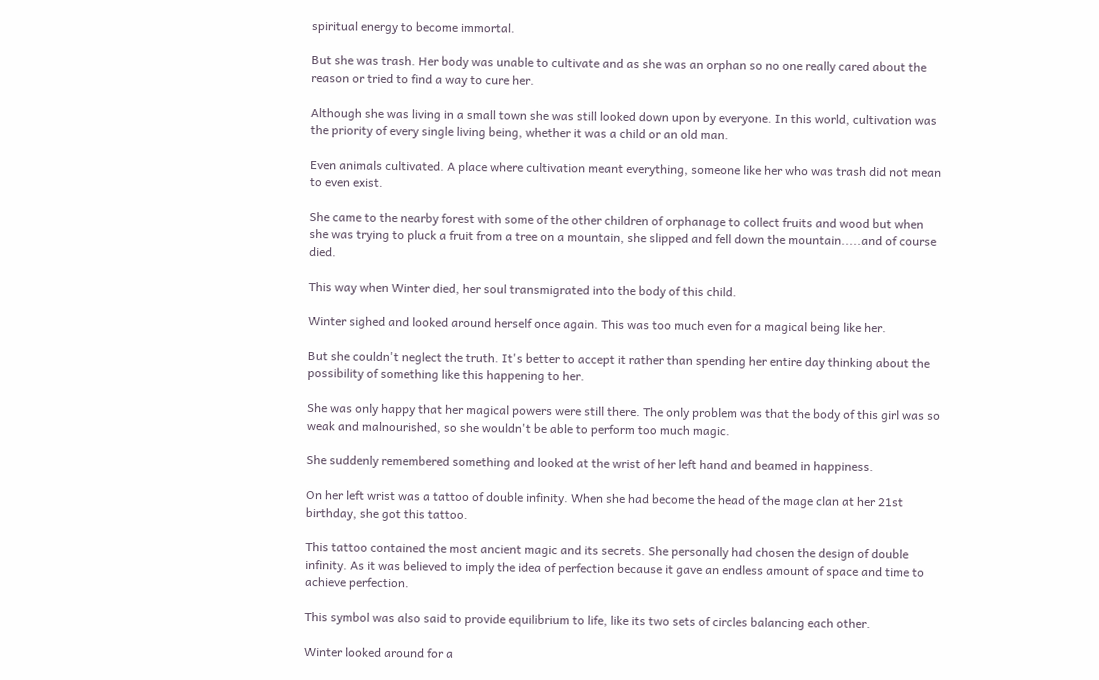spiritual energy to become immortal.

But she was trash. Her body was unable to cultivate and as she was an orphan so no one really cared about the reason or tried to find a way to cure her.

Although she was living in a small town she was still looked down upon by everyone. In this world, cultivation was the priority of every single living being, whether it was a child or an old man.

Even animals cultivated. A place where cultivation meant everything, someone like her who was trash did not mean to even exist.

She came to the nearby forest with some of the other children of orphanage to collect fruits and wood but when she was trying to pluck a fruit from a tree on a mountain, she slipped and fell down the mountain.....and of course died.

This way when Winter died, her soul transmigrated into the body of this child.

Winter sighed and looked around herself once again. This was too much even for a magical being like her.

But she couldn't neglect the truth. It's better to accept it rather than spending her entire day thinking about the possibility of something like this happening to her.

She was only happy that her magical powers were still there. The only problem was that the body of this girl was so weak and malnourished, so she wouldn't be able to perform too much magic.

She suddenly remembered something and looked at the wrist of her left hand and beamed in happiness.

On her left wrist was a tattoo of double infinity. When she had become the head of the mage clan at her 21st birthday, she got this tattoo.

This tattoo contained the most ancient magic and its secrets. She personally had chosen the design of double infinity. As it was believed to imply the idea of perfection because it gave an endless amount of space and time to achieve perfection.

This symbol was also said to provide equilibrium to life, like its two sets of circles balancing each other.

Winter looked around for a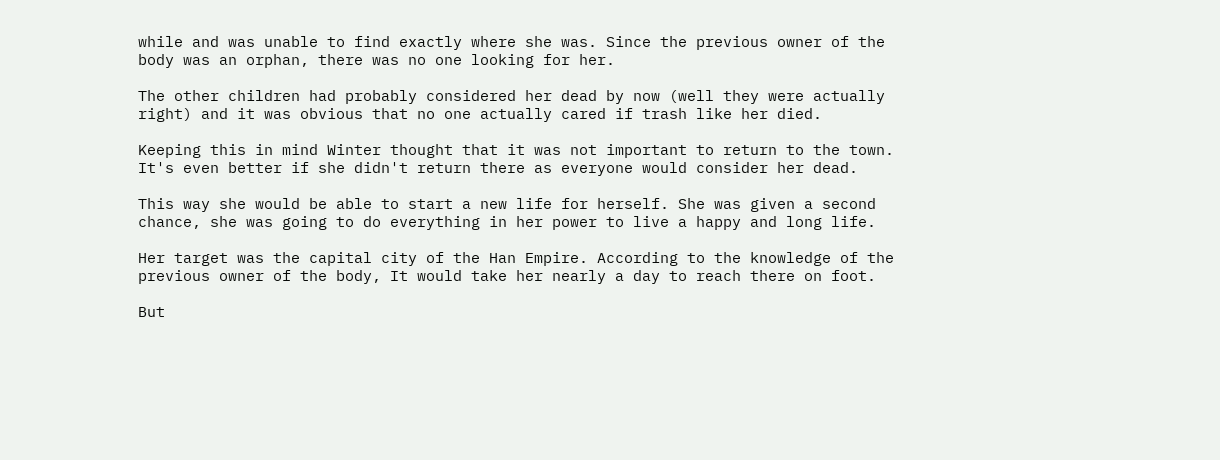while and was unable to find exactly where she was. Since the previous owner of the body was an orphan, there was no one looking for her.

The other children had probably considered her dead by now (well they were actually right) and it was obvious that no one actually cared if trash like her died.

Keeping this in mind Winter thought that it was not important to return to the town. It's even better if she didn't return there as everyone would consider her dead.

This way she would be able to start a new life for herself. She was given a second chance, she was going to do everything in her power to live a happy and long life.

Her target was the capital city of the Han Empire. According to the knowledge of the previous owner of the body, It would take her nearly a day to reach there on foot.

But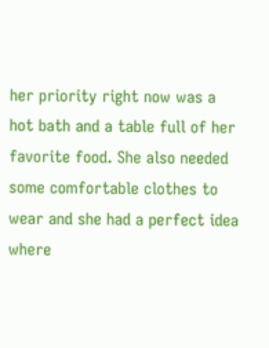her priority right now was a hot bath and a table full of her favorite food. She also needed some comfortable clothes to wear and she had a perfect idea where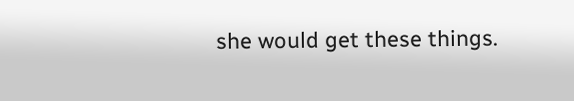she would get these things.